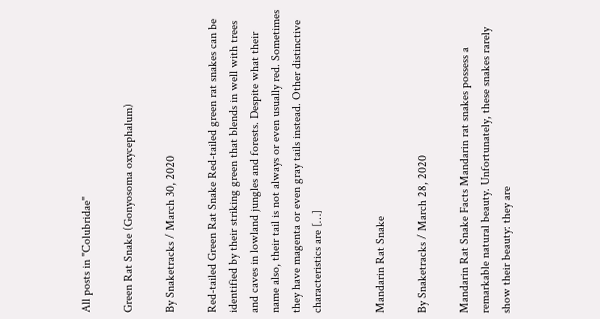All posts in "Colubridae"

Green Rat Snake (Gonyosoma oxycephalum)

By Snaketracks / March 30, 2020

Red-tailed Green Rat Snake Red-tailed green rat snakes can be identified by their striking green that blends in well with trees and caves in lowland jungles and forests. Despite what their name also, their tail is not always or even usually red. Sometimes they have magenta or even gray tails instead. Other distinctive characteristics are […]


Mandarin Rat Snake

By Snaketracks / March 28, 2020

Mandarin Rat Snake Facts Mandarin rat snakes possess a remarkable natural beauty. Unfortunately, these snakes rarely show their beauty: they are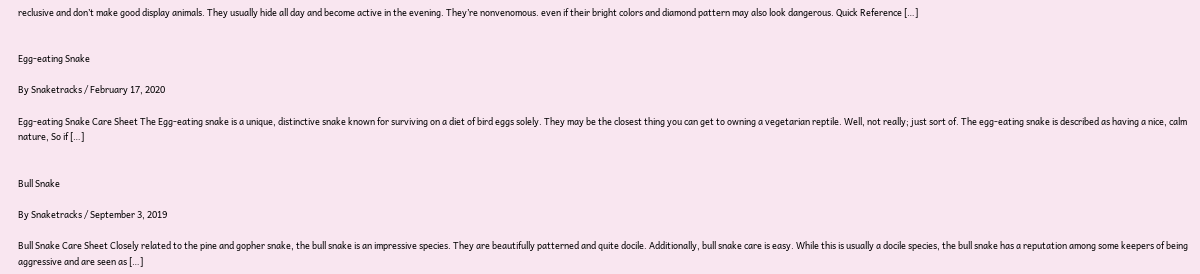reclusive and don’t make good display animals. They usually hide all day and become active in the evening. They’re nonvenomous. even if their bright colors and diamond pattern may also look dangerous. Quick Reference […]


Egg-eating Snake

By Snaketracks / February 17, 2020

Egg-eating Snake Care Sheet The Egg-eating snake is a unique, distinctive snake known for surviving on a diet of bird eggs solely. They may be the closest thing you can get to owning a vegetarian reptile. Well, not really; just sort of. The egg-eating snake is described as having a nice, calm nature, So if […]


Bull Snake

By Snaketracks / September 3, 2019

Bull Snake Care Sheet Closely related to the pine and gopher snake, the bull snake is an impressive species. They are beautifully patterned and quite docile. Additionally, bull snake care is easy. While this is usually a docile species, the bull snake has a reputation among some keepers of being aggressive and are seen as […]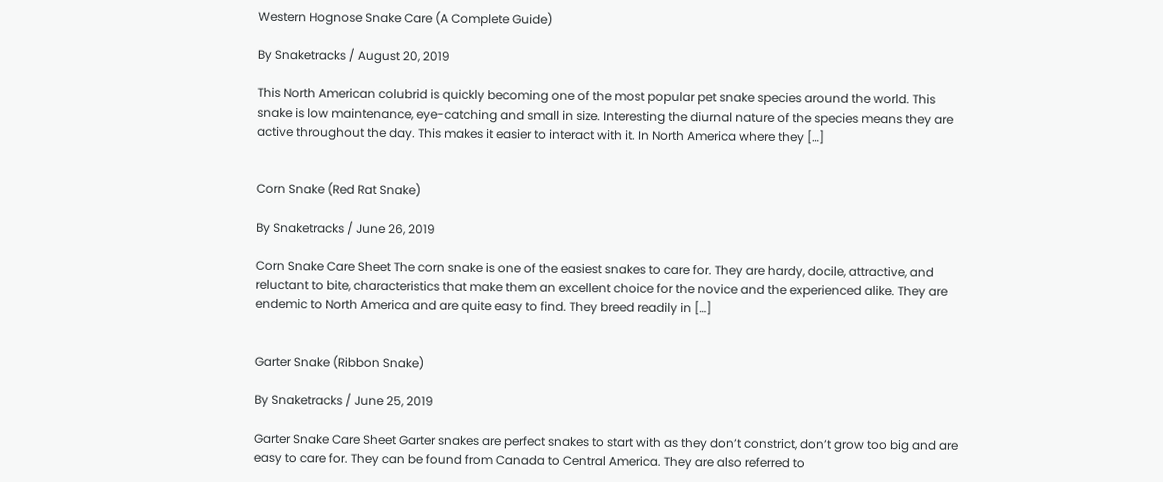Western Hognose Snake Care (A Complete Guide)

By Snaketracks / August 20, 2019

This North American colubrid is quickly becoming one of the most popular pet snake species around the world. This snake is low maintenance, eye-catching and small in size. Interesting the diurnal nature of the species means they are active throughout the day. This makes it easier to interact with it. In North America where they […]


Corn Snake (Red Rat Snake)

By Snaketracks / June 26, 2019

Corn Snake Care Sheet The corn snake is one of the easiest snakes to care for. They are hardy, docile, attractive, and reluctant to bite, characteristics that make them an excellent choice for the novice and the experienced alike. They are endemic to North America and are quite easy to find. They breed readily in […]


Garter Snake (Ribbon Snake)

By Snaketracks / June 25, 2019

Garter Snake Care Sheet Garter snakes are perfect snakes to start with as they don’t constrict, don’t grow too big and are easy to care for. They can be found from Canada to Central America. They are also referred to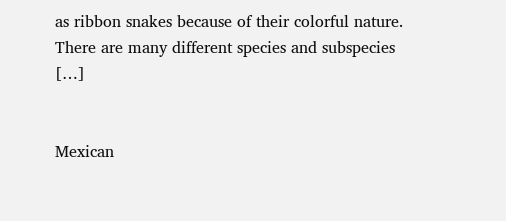as ribbon snakes because of their colorful nature. There are many different species and subspecies […]


Mexican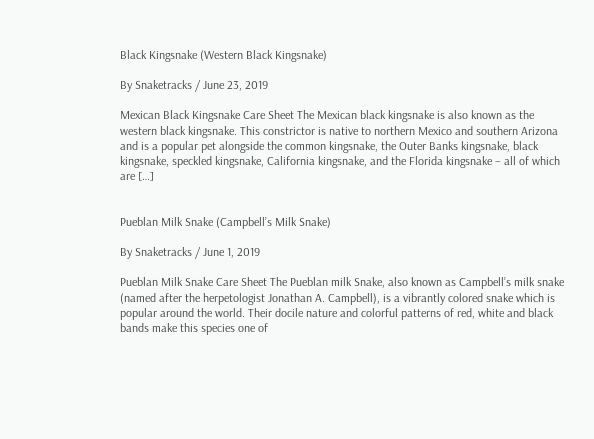Black Kingsnake (Western Black Kingsnake)

By Snaketracks / June 23, 2019

Mexican Black Kingsnake Care Sheet The Mexican black kingsnake is also known as the western black kingsnake. This constrictor is native to northern Mexico and southern Arizona and is a popular pet alongside the common kingsnake, the Outer Banks kingsnake, black kingsnake, speckled kingsnake, California kingsnake, and the Florida kingsnake – all of which are […]


Pueblan Milk Snake (Campbell’s Milk Snake)

By Snaketracks / June 1, 2019

Pueblan Milk Snake Care Sheet The Pueblan milk Snake, also known as Campbell’s milk snake (named after the herpetologist Jonathan A. Campbell), is a vibrantly colored snake which is popular around the world. Their docile nature and colorful patterns of red, white and black bands make this species one of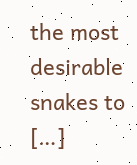the most desirable snakes to […]